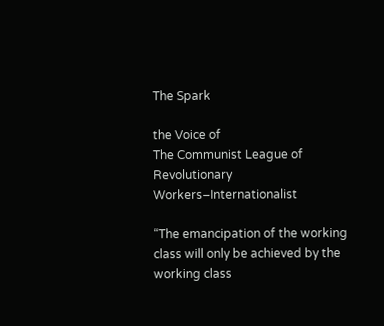The Spark

the Voice of
The Communist League of Revolutionary Workers–Internationalist

“The emancipation of the working class will only be achieved by the working class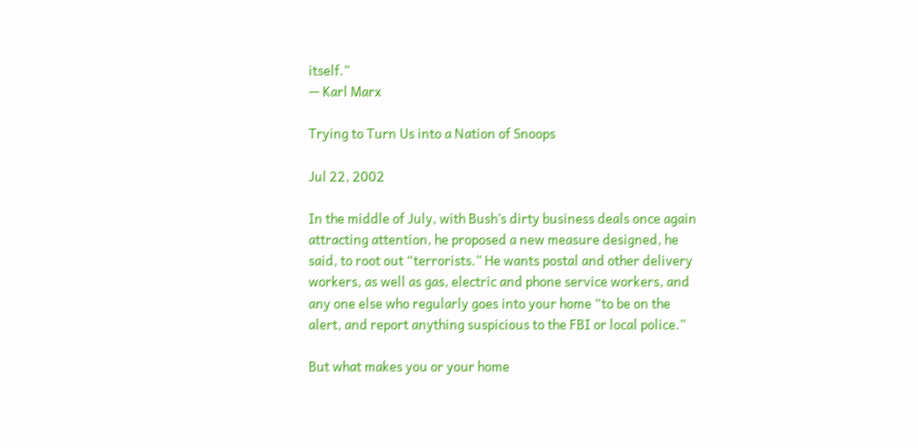itself.”
— Karl Marx

Trying to Turn Us into a Nation of Snoops

Jul 22, 2002

In the middle of July, with Bush’s dirty business deals once again attracting attention, he proposed a new measure designed, he said, to root out “terrorists.” He wants postal and other delivery workers, as well as gas, electric and phone service workers, and any one else who regularly goes into your home “to be on the alert, and report anything suspicious to the FBI or local police.”

But what makes you or your home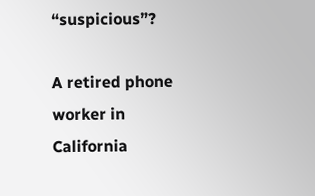“suspicious”?

A retired phone worker in California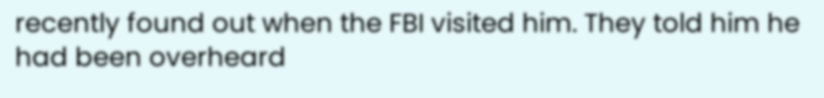recently found out when the FBI visited him. They told him he had been overheard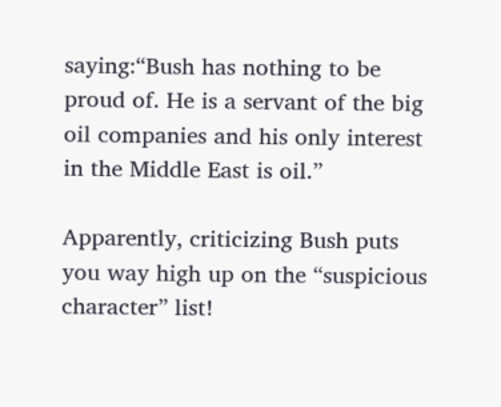saying:“Bush has nothing to be proud of. He is a servant of the big oil companies and his only interest in the Middle East is oil.”

Apparently, criticizing Bush puts you way high up on the “suspicious character” list!